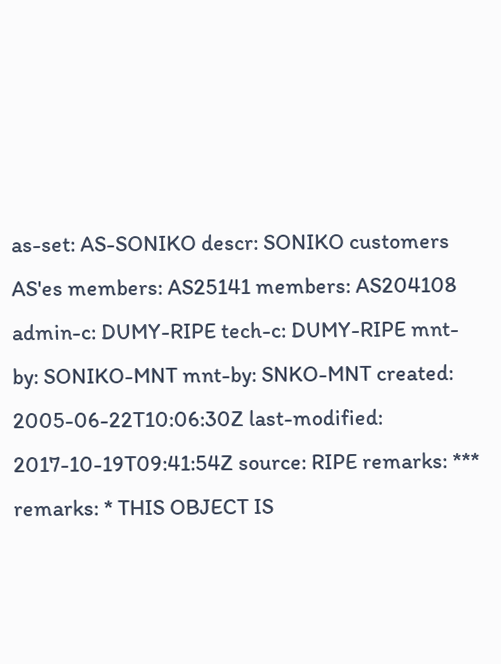as-set: AS-SONIKO descr: SONIKO customers AS'es members: AS25141 members: AS204108 admin-c: DUMY-RIPE tech-c: DUMY-RIPE mnt-by: SONIKO-MNT mnt-by: SNKO-MNT created: 2005-06-22T10:06:30Z last-modified: 2017-10-19T09:41:54Z source: RIPE remarks: *** remarks: * THIS OBJECT IS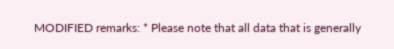MODIFIED remarks: * Please note that all data that is generally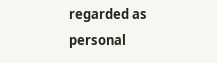regarded as personal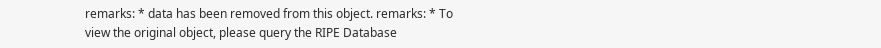remarks: * data has been removed from this object. remarks: * To view the original object, please query the RIPE Database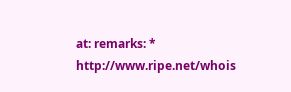at: remarks: * http://www.ripe.net/whois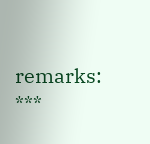remarks: ***